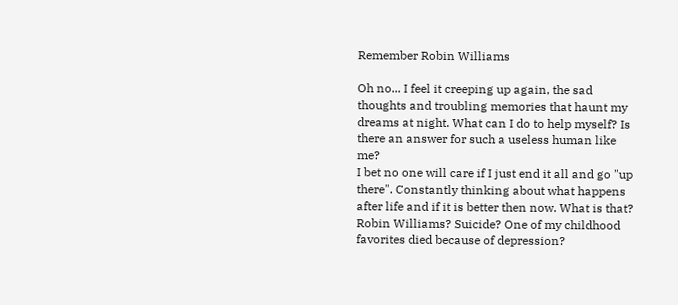Remember Robin Williams

Oh no... I feel it creeping up again, the sad thoughts and troubling memories that haunt my dreams at night. What can I do to help myself? Is there an answer for such a useless human like me?                                                                                                                                                            I bet no one will care if I just end it all and go "up there". Constantly thinking about what happens after life and if it is better then now. What is that? Robin Williams? Suicide? One of my childhood favorites died because of depression?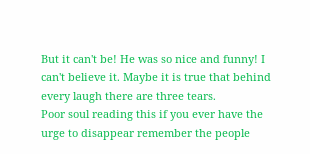But it can't be! He was so nice and funny! I can't believe it. Maybe it is true that behind every laugh there are three tears.                                                                                                                                                                    Poor soul reading this if you ever have the urge to disappear remember the people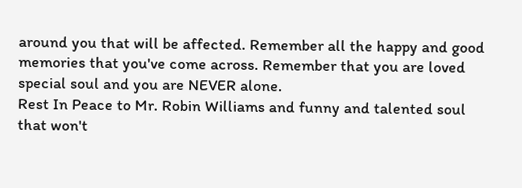around you that will be affected. Remember all the happy and good memories that you've come across. Remember that you are loved special soul and you are NEVER alone.                                                                   Rest In Peace to Mr. Robin Williams and funny and talented soul that won't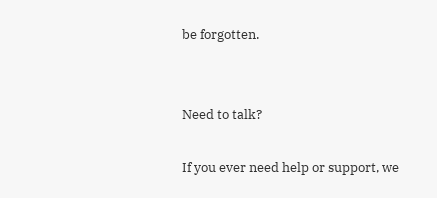be forgotten.


Need to talk?

If you ever need help or support, we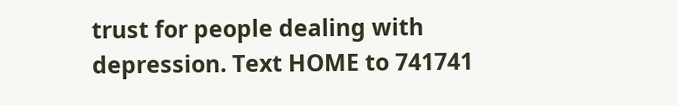trust for people dealing with depression. Text HOME to 741741